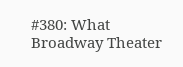#380: What Broadway Theater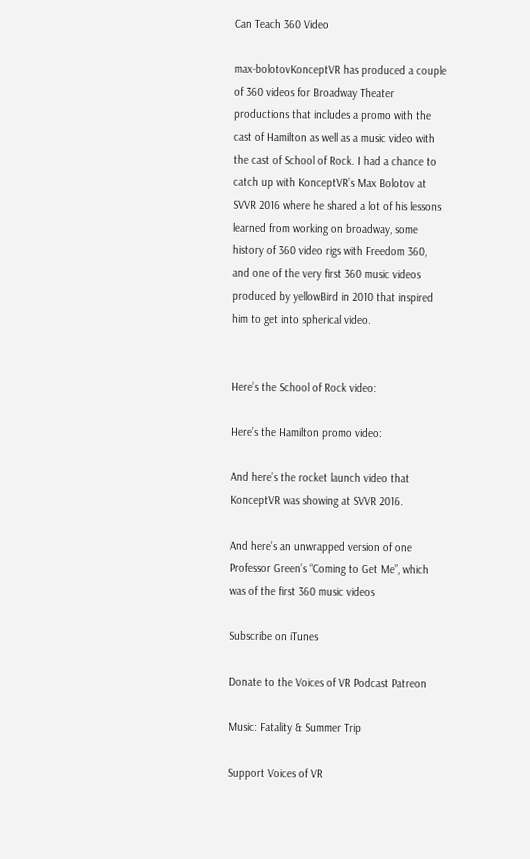Can Teach 360 Video

max-bolotovKonceptVR has produced a couple of 360 videos for Broadway Theater productions that includes a promo with the cast of Hamilton as well as a music video with the cast of School of Rock. I had a chance to catch up with KonceptVR’s Max Bolotov at SVVR 2016 where he shared a lot of his lessons learned from working on broadway, some history of 360 video rigs with Freedom 360, and one of the very first 360 music videos produced by yellowBird in 2010 that inspired him to get into spherical video.


Here’s the School of Rock video:

Here’s the Hamilton promo video:

And here’s the rocket launch video that KonceptVR was showing at SVVR 2016.

And here’s an unwrapped version of one Professor Green’s “Coming to Get Me”, which was of the first 360 music videos

Subscribe on iTunes

Donate to the Voices of VR Podcast Patreon

Music: Fatality & Summer Trip

Support Voices of VR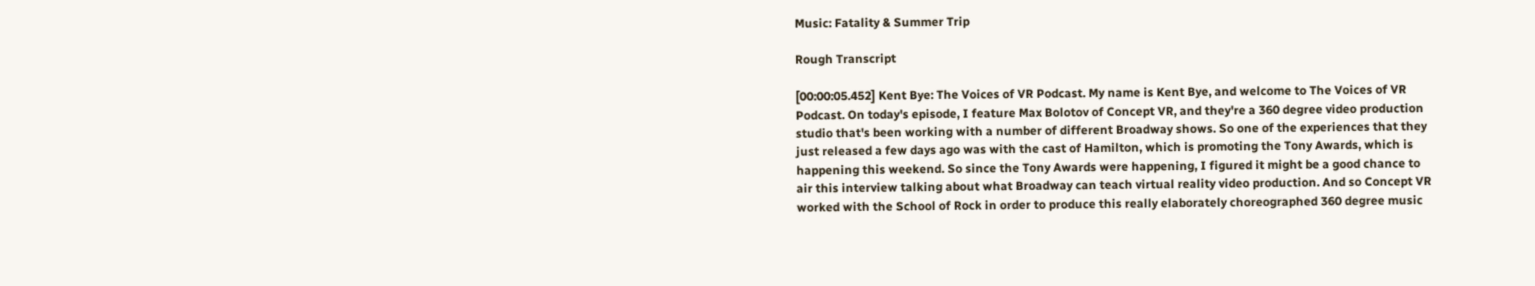Music: Fatality & Summer Trip

Rough Transcript

[00:00:05.452] Kent Bye: The Voices of VR Podcast. My name is Kent Bye, and welcome to The Voices of VR Podcast. On today's episode, I feature Max Bolotov of Concept VR, and they're a 360 degree video production studio that's been working with a number of different Broadway shows. So one of the experiences that they just released a few days ago was with the cast of Hamilton, which is promoting the Tony Awards, which is happening this weekend. So since the Tony Awards were happening, I figured it might be a good chance to air this interview talking about what Broadway can teach virtual reality video production. And so Concept VR worked with the School of Rock in order to produce this really elaborately choreographed 360 degree music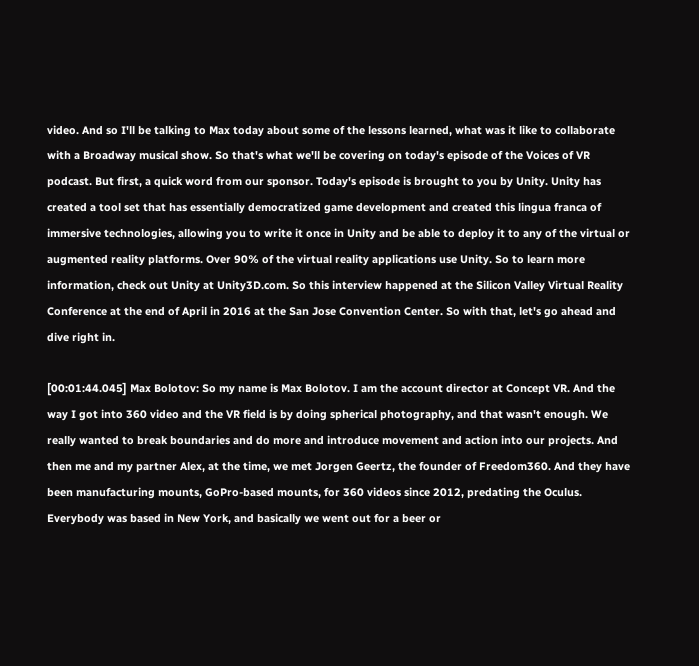video. And so I'll be talking to Max today about some of the lessons learned, what was it like to collaborate with a Broadway musical show. So that's what we'll be covering on today's episode of the Voices of VR podcast. But first, a quick word from our sponsor. Today's episode is brought to you by Unity. Unity has created a tool set that has essentially democratized game development and created this lingua franca of immersive technologies, allowing you to write it once in Unity and be able to deploy it to any of the virtual or augmented reality platforms. Over 90% of the virtual reality applications use Unity. So to learn more information, check out Unity at Unity3D.com. So this interview happened at the Silicon Valley Virtual Reality Conference at the end of April in 2016 at the San Jose Convention Center. So with that, let's go ahead and dive right in.

[00:01:44.045] Max Bolotov: So my name is Max Bolotov. I am the account director at Concept VR. And the way I got into 360 video and the VR field is by doing spherical photography, and that wasn't enough. We really wanted to break boundaries and do more and introduce movement and action into our projects. And then me and my partner Alex, at the time, we met Jorgen Geertz, the founder of Freedom360. And they have been manufacturing mounts, GoPro-based mounts, for 360 videos since 2012, predating the Oculus. Everybody was based in New York, and basically we went out for a beer or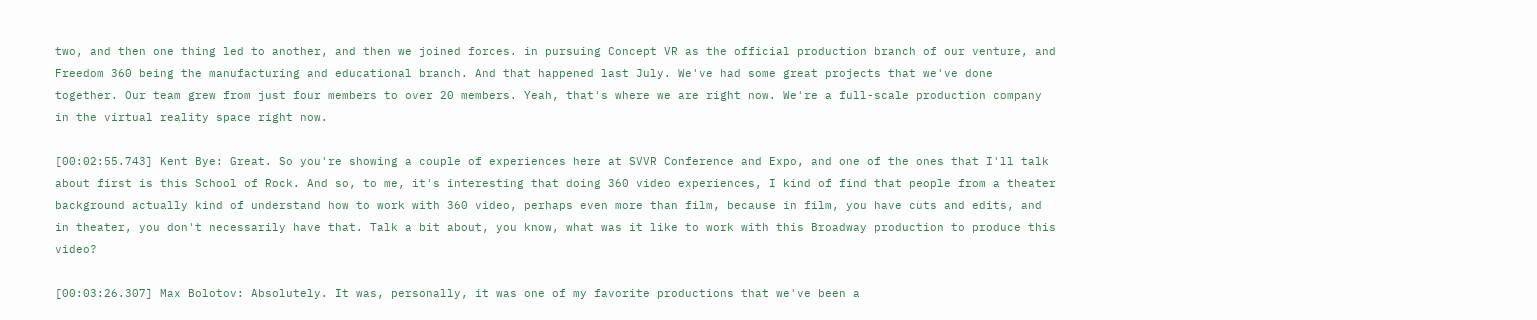two, and then one thing led to another, and then we joined forces. in pursuing Concept VR as the official production branch of our venture, and Freedom 360 being the manufacturing and educational branch. And that happened last July. We've had some great projects that we've done together. Our team grew from just four members to over 20 members. Yeah, that's where we are right now. We're a full-scale production company in the virtual reality space right now.

[00:02:55.743] Kent Bye: Great. So you're showing a couple of experiences here at SVVR Conference and Expo, and one of the ones that I'll talk about first is this School of Rock. And so, to me, it's interesting that doing 360 video experiences, I kind of find that people from a theater background actually kind of understand how to work with 360 video, perhaps even more than film, because in film, you have cuts and edits, and in theater, you don't necessarily have that. Talk a bit about, you know, what was it like to work with this Broadway production to produce this video?

[00:03:26.307] Max Bolotov: Absolutely. It was, personally, it was one of my favorite productions that we've been a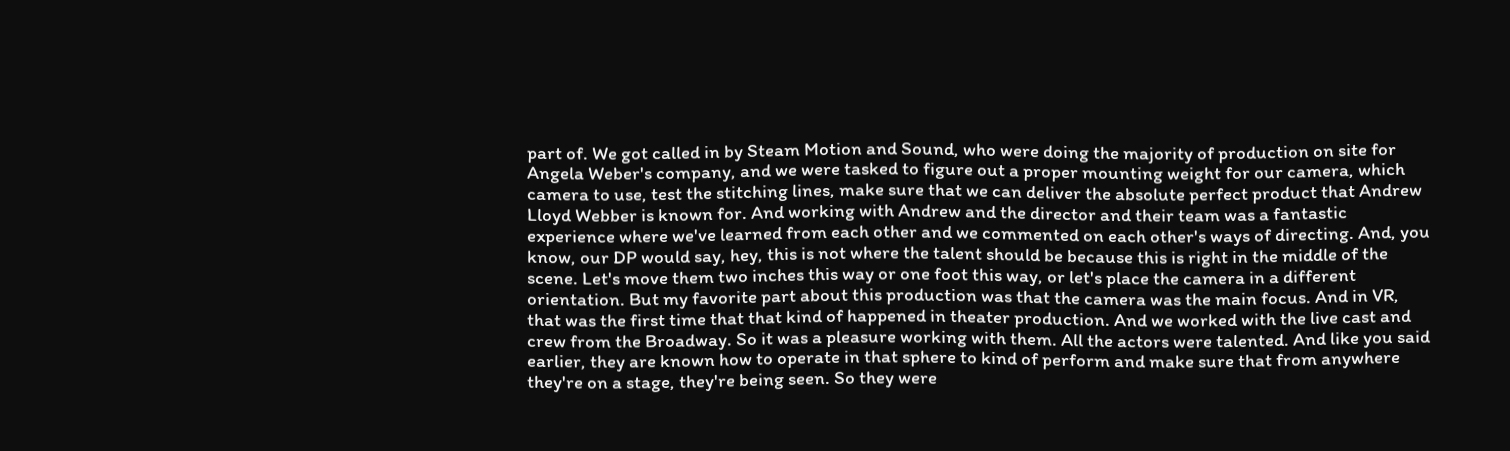part of. We got called in by Steam Motion and Sound, who were doing the majority of production on site for Angela Weber's company, and we were tasked to figure out a proper mounting weight for our camera, which camera to use, test the stitching lines, make sure that we can deliver the absolute perfect product that Andrew Lloyd Webber is known for. And working with Andrew and the director and their team was a fantastic experience where we've learned from each other and we commented on each other's ways of directing. And, you know, our DP would say, hey, this is not where the talent should be because this is right in the middle of the scene. Let's move them two inches this way or one foot this way, or let's place the camera in a different orientation. But my favorite part about this production was that the camera was the main focus. And in VR, that was the first time that that kind of happened in theater production. And we worked with the live cast and crew from the Broadway. So it was a pleasure working with them. All the actors were talented. And like you said earlier, they are known how to operate in that sphere to kind of perform and make sure that from anywhere they're on a stage, they're being seen. So they were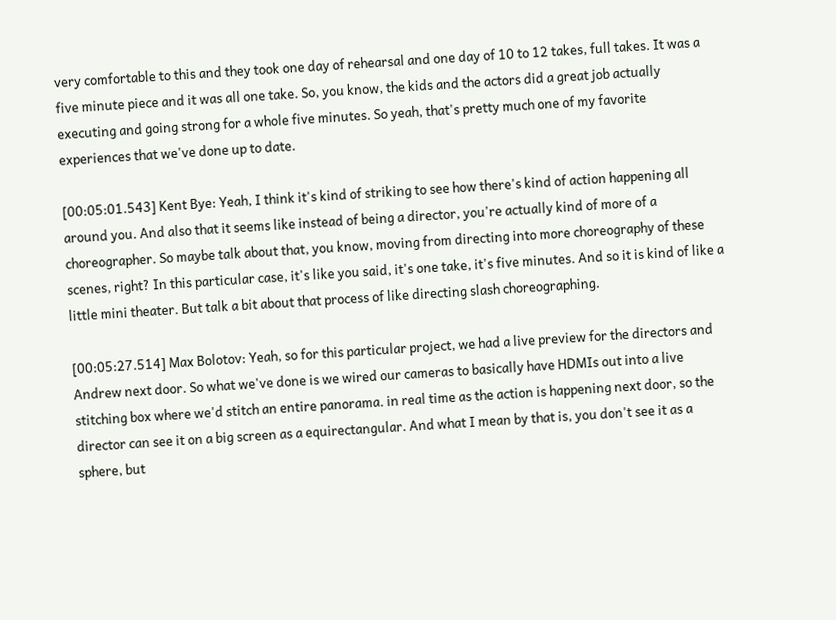very comfortable to this and they took one day of rehearsal and one day of 10 to 12 takes, full takes. It was a five minute piece and it was all one take. So, you know, the kids and the actors did a great job actually executing and going strong for a whole five minutes. So yeah, that's pretty much one of my favorite experiences that we've done up to date.

[00:05:01.543] Kent Bye: Yeah, I think it's kind of striking to see how there's kind of action happening all around you. And also that it seems like instead of being a director, you're actually kind of more of a choreographer. So maybe talk about that, you know, moving from directing into more choreography of these scenes, right? In this particular case, it's like you said, it's one take, it's five minutes. And so it is kind of like a little mini theater. But talk a bit about that process of like directing slash choreographing.

[00:05:27.514] Max Bolotov: Yeah, so for this particular project, we had a live preview for the directors and Andrew next door. So what we've done is we wired our cameras to basically have HDMIs out into a live stitching box where we'd stitch an entire panorama. in real time as the action is happening next door, so the director can see it on a big screen as a equirectangular. And what I mean by that is, you don't see it as a sphere, but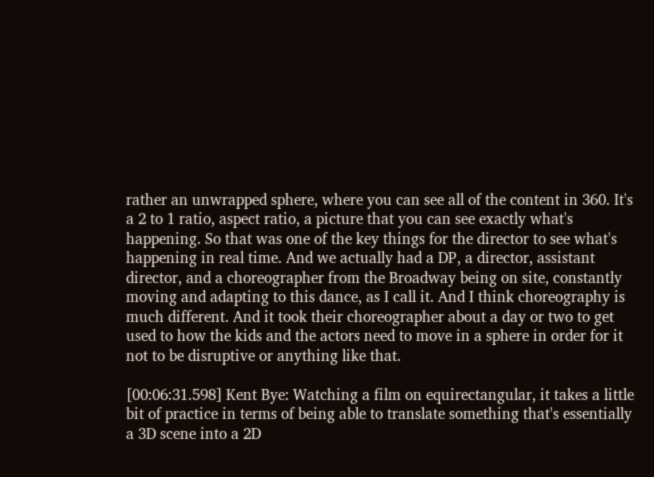rather an unwrapped sphere, where you can see all of the content in 360. It's a 2 to 1 ratio, aspect ratio, a picture that you can see exactly what's happening. So that was one of the key things for the director to see what's happening in real time. And we actually had a DP, a director, assistant director, and a choreographer from the Broadway being on site, constantly moving and adapting to this dance, as I call it. And I think choreography is much different. And it took their choreographer about a day or two to get used to how the kids and the actors need to move in a sphere in order for it not to be disruptive or anything like that.

[00:06:31.598] Kent Bye: Watching a film on equirectangular, it takes a little bit of practice in terms of being able to translate something that's essentially a 3D scene into a 2D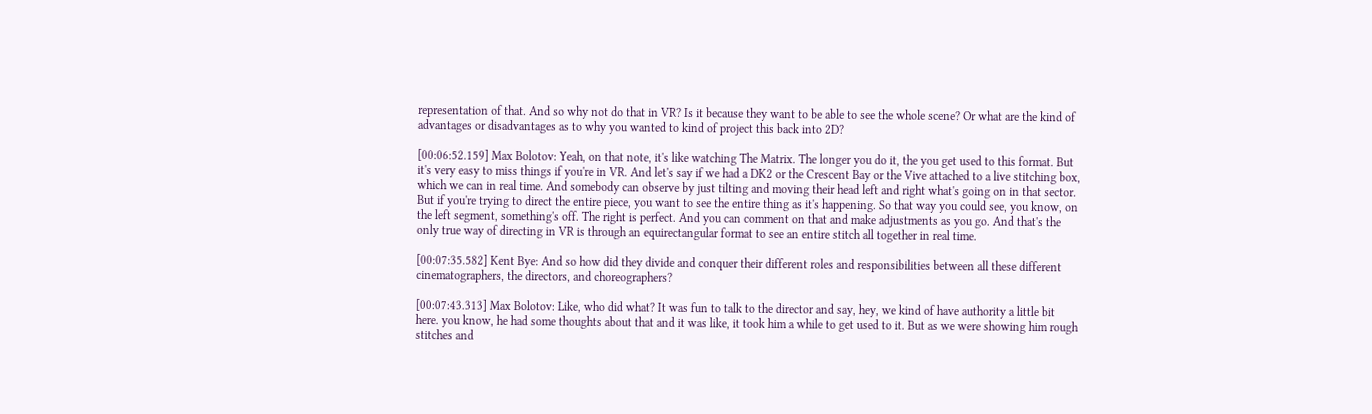representation of that. And so why not do that in VR? Is it because they want to be able to see the whole scene? Or what are the kind of advantages or disadvantages as to why you wanted to kind of project this back into 2D?

[00:06:52.159] Max Bolotov: Yeah, on that note, it's like watching The Matrix. The longer you do it, the you get used to this format. But it's very easy to miss things if you're in VR. And let's say if we had a DK2 or the Crescent Bay or the Vive attached to a live stitching box, which we can in real time. And somebody can observe by just tilting and moving their head left and right what's going on in that sector. But if you're trying to direct the entire piece, you want to see the entire thing as it's happening. So that way you could see, you know, on the left segment, something's off. The right is perfect. And you can comment on that and make adjustments as you go. And that's the only true way of directing in VR is through an equirectangular format to see an entire stitch all together in real time.

[00:07:35.582] Kent Bye: And so how did they divide and conquer their different roles and responsibilities between all these different cinematographers, the directors, and choreographers?

[00:07:43.313] Max Bolotov: Like, who did what? It was fun to talk to the director and say, hey, we kind of have authority a little bit here. you know, he had some thoughts about that and it was like, it took him a while to get used to it. But as we were showing him rough stitches and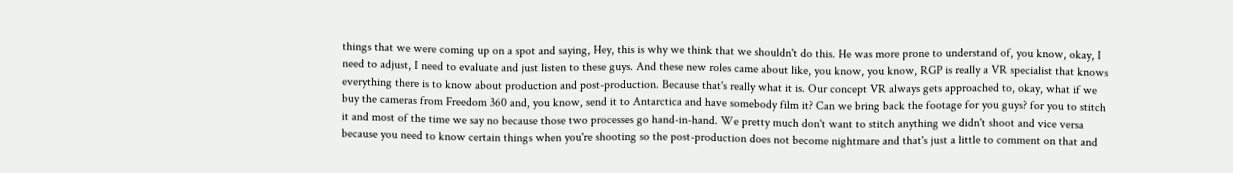things that we were coming up on a spot and saying, Hey, this is why we think that we shouldn't do this. He was more prone to understand of, you know, okay, I need to adjust, I need to evaluate and just listen to these guys. And these new roles came about like, you know, you know, RGP is really a VR specialist that knows everything there is to know about production and post-production. Because that's really what it is. Our concept VR always gets approached to, okay, what if we buy the cameras from Freedom 360 and, you know, send it to Antarctica and have somebody film it? Can we bring back the footage for you guys? for you to stitch it and most of the time we say no because those two processes go hand-in-hand. We pretty much don't want to stitch anything we didn't shoot and vice versa because you need to know certain things when you're shooting so the post-production does not become nightmare and that's just a little to comment on that and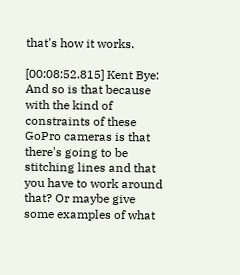that's how it works.

[00:08:52.815] Kent Bye: And so is that because with the kind of constraints of these GoPro cameras is that there's going to be stitching lines and that you have to work around that? Or maybe give some examples of what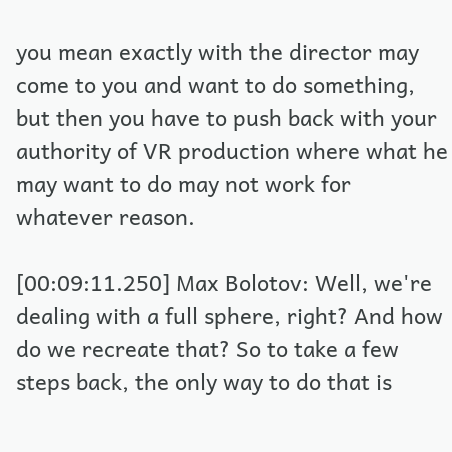you mean exactly with the director may come to you and want to do something, but then you have to push back with your authority of VR production where what he may want to do may not work for whatever reason.

[00:09:11.250] Max Bolotov: Well, we're dealing with a full sphere, right? And how do we recreate that? So to take a few steps back, the only way to do that is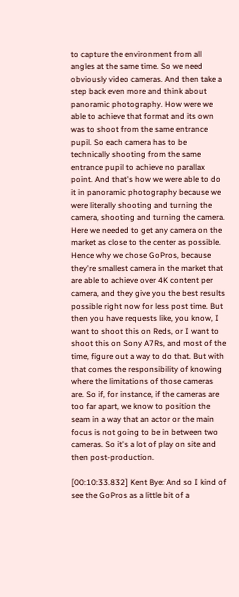to capture the environment from all angles at the same time. So we need obviously video cameras. And then take a step back even more and think about panoramic photography. How were we able to achieve that format and its own was to shoot from the same entrance pupil. So each camera has to be technically shooting from the same entrance pupil to achieve no parallax point. And that's how we were able to do it in panoramic photography because we were literally shooting and turning the camera, shooting and turning the camera. Here we needed to get any camera on the market as close to the center as possible. Hence why we chose GoPros, because they're smallest camera in the market that are able to achieve over 4K content per camera, and they give you the best results possible right now for less post time. But then you have requests like, you know, I want to shoot this on Reds, or I want to shoot this on Sony A7Rs, and most of the time, figure out a way to do that. But with that comes the responsibility of knowing where the limitations of those cameras are. So if, for instance, if the cameras are too far apart, we know to position the seam in a way that an actor or the main focus is not going to be in between two cameras. So it's a lot of play on site and then post-production.

[00:10:33.832] Kent Bye: And so I kind of see the GoPros as a little bit of a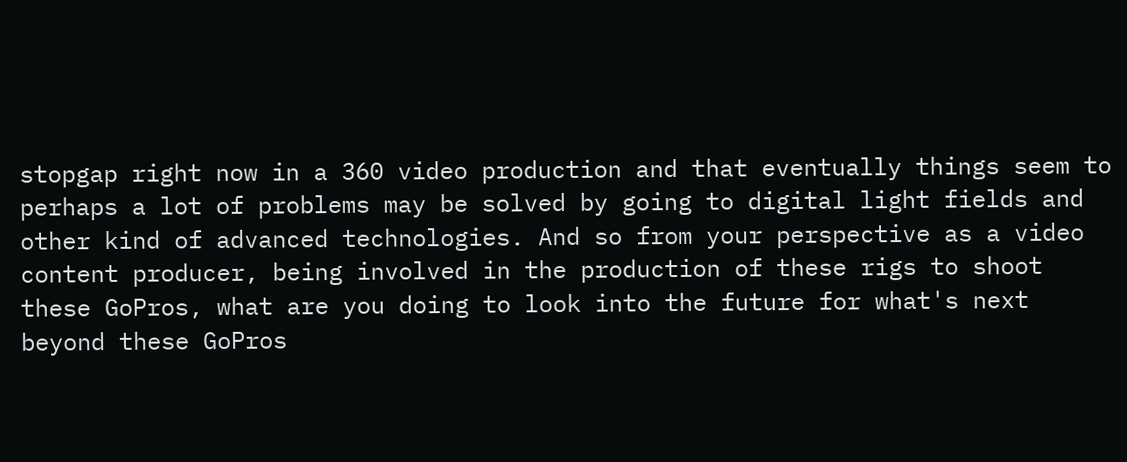stopgap right now in a 360 video production and that eventually things seem to perhaps a lot of problems may be solved by going to digital light fields and other kind of advanced technologies. And so from your perspective as a video content producer, being involved in the production of these rigs to shoot these GoPros, what are you doing to look into the future for what's next beyond these GoPros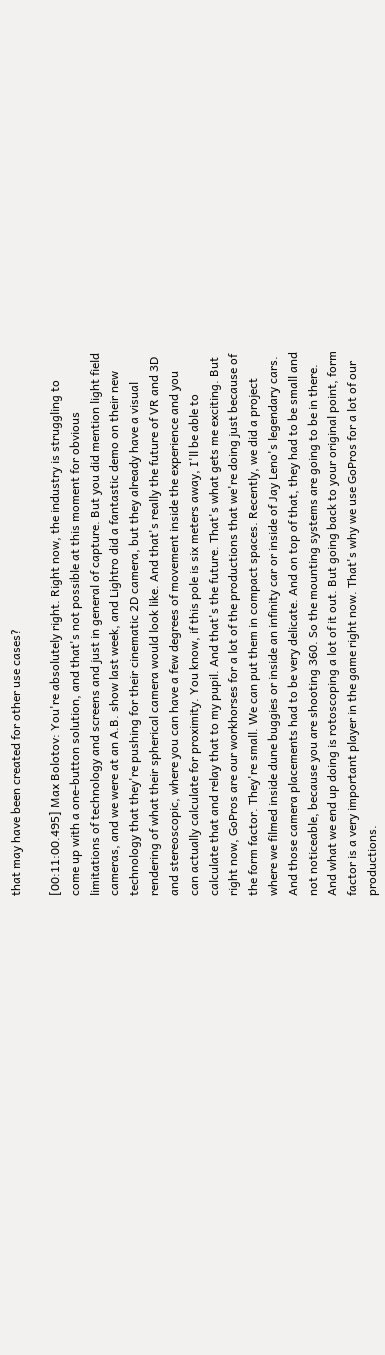that may have been created for other use cases?

[00:11:00.495] Max Bolotov: You're absolutely right. Right now, the industry is struggling to come up with a one-button solution, and that's not possible at this moment for obvious limitations of technology and screens and just in general of capture. But you did mention light field cameras, and we were at an A.B. show last week, and Lightro did a fantastic demo on their new technology that they're pushing for their cinematic 2D camera, but they already have a visual rendering of what their spherical camera would look like. And that's really the future of VR and 3D and stereoscopic, where you can have a few degrees of movement inside the experience and you can actually calculate for proximity. You know, if this pole is six meters away, I'll be able to calculate that and relay that to my pupil. And that's the future. That's what gets me exciting. But right now, GoPros are our workhorses for a lot of the productions that we're doing just because of the form factor. They're small. We can put them in compact spaces. Recently, we did a project where we filmed inside dune buggies or inside an infinity car or inside of Jay Leno's legendary cars. And those camera placements had to be very delicate. And on top of that, they had to be small and not noticeable, because you are shooting 360. So the mounting systems are going to be in there. And what we end up doing is rotoscoping a lot of it out. But going back to your original point, form factor is a very important player in the game right now. That's why we use GoPros for a lot of our productions.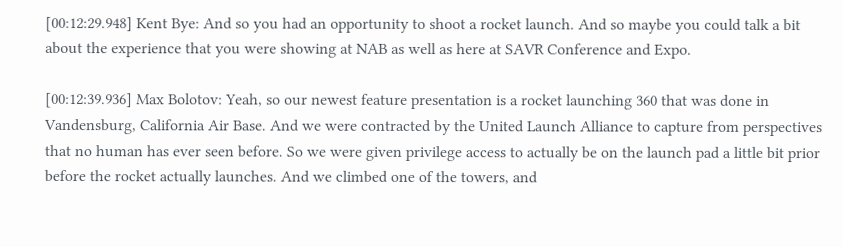[00:12:29.948] Kent Bye: And so you had an opportunity to shoot a rocket launch. And so maybe you could talk a bit about the experience that you were showing at NAB as well as here at SAVR Conference and Expo.

[00:12:39.936] Max Bolotov: Yeah, so our newest feature presentation is a rocket launching 360 that was done in Vandensburg, California Air Base. And we were contracted by the United Launch Alliance to capture from perspectives that no human has ever seen before. So we were given privilege access to actually be on the launch pad a little bit prior before the rocket actually launches. And we climbed one of the towers, and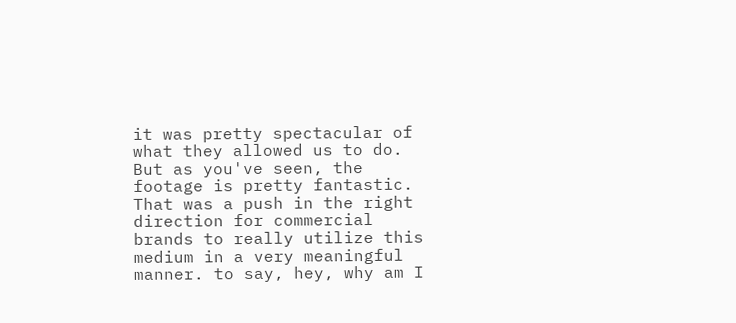it was pretty spectacular of what they allowed us to do. But as you've seen, the footage is pretty fantastic. That was a push in the right direction for commercial brands to really utilize this medium in a very meaningful manner. to say, hey, why am I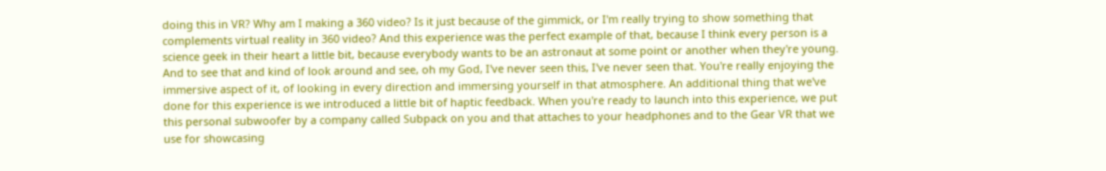doing this in VR? Why am I making a 360 video? Is it just because of the gimmick, or I'm really trying to show something that complements virtual reality in 360 video? And this experience was the perfect example of that, because I think every person is a science geek in their heart a little bit, because everybody wants to be an astronaut at some point or another when they're young. And to see that and kind of look around and see, oh my God, I've never seen this, I've never seen that. You're really enjoying the immersive aspect of it, of looking in every direction and immersing yourself in that atmosphere. An additional thing that we've done for this experience is we introduced a little bit of haptic feedback. When you're ready to launch into this experience, we put this personal subwoofer by a company called Subpack on you and that attaches to your headphones and to the Gear VR that we use for showcasing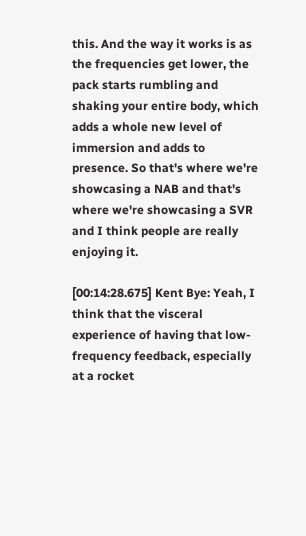this. And the way it works is as the frequencies get lower, the pack starts rumbling and shaking your entire body, which adds a whole new level of immersion and adds to presence. So that's where we're showcasing a NAB and that's where we're showcasing a SVR and I think people are really enjoying it.

[00:14:28.675] Kent Bye: Yeah, I think that the visceral experience of having that low-frequency feedback, especially at a rocket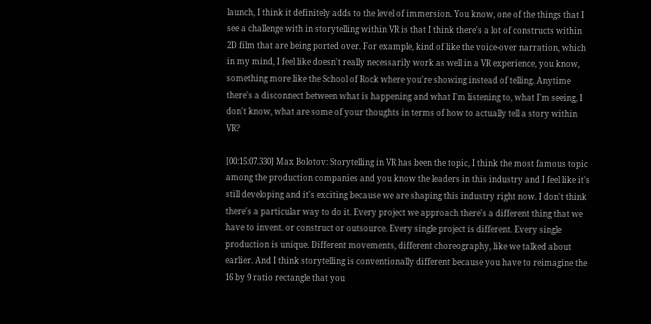launch, I think it definitely adds to the level of immersion. You know, one of the things that I see a challenge with in storytelling within VR is that I think there's a lot of constructs within 2D film that are being ported over. For example, kind of like the voice-over narration, which in my mind, I feel like doesn't really necessarily work as well in a VR experience, you know, something more like the School of Rock where you're showing instead of telling. Anytime there's a disconnect between what is happening and what I'm listening to, what I'm seeing, I don't know, what are some of your thoughts in terms of how to actually tell a story within VR?

[00:15:07.330] Max Bolotov: Storytelling in VR has been the topic, I think the most famous topic among the production companies and you know the leaders in this industry and I feel like it's still developing and it's exciting because we are shaping this industry right now. I don't think there's a particular way to do it. Every project we approach there's a different thing that we have to invent. or construct or outsource. Every single project is different. Every single production is unique. Different movements, different choreography, like we talked about earlier. And I think storytelling is conventionally different because you have to reimagine the 16 by 9 ratio rectangle that you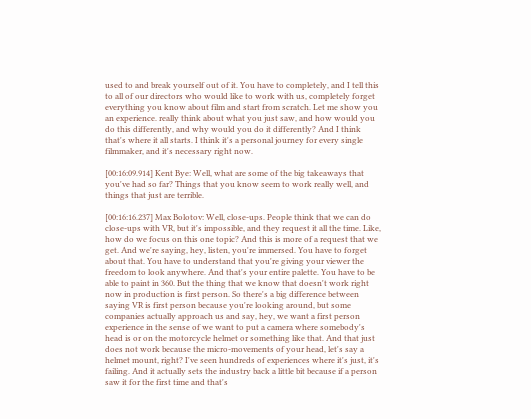used to and break yourself out of it. You have to completely, and I tell this to all of our directors who would like to work with us, completely forget everything you know about film and start from scratch. Let me show you an experience. really think about what you just saw, and how would you do this differently, and why would you do it differently? And I think that's where it all starts. I think it's a personal journey for every single filmmaker, and it's necessary right now.

[00:16:09.914] Kent Bye: Well, what are some of the big takeaways that you've had so far? Things that you know seem to work really well, and things that just are terrible.

[00:16:16.237] Max Bolotov: Well, close-ups. People think that we can do close-ups with VR, but it's impossible, and they request it all the time. Like, how do we focus on this one topic? And this is more of a request that we get. And we're saying, hey, listen, you're immersed. You have to forget about that. You have to understand that you're giving your viewer the freedom to look anywhere. And that's your entire palette. You have to be able to paint in 360. But the thing that we know that doesn't work right now in production is first person. So there's a big difference between saying VR is first person because you're looking around, but some companies actually approach us and say, hey, we want a first person experience in the sense of we want to put a camera where somebody's head is or on the motorcycle helmet or something like that. And that just does not work because the micro-movements of your head, let's say a helmet mount, right? I've seen hundreds of experiences where it's just, it's failing. And it actually sets the industry back a little bit because if a person saw it for the first time and that's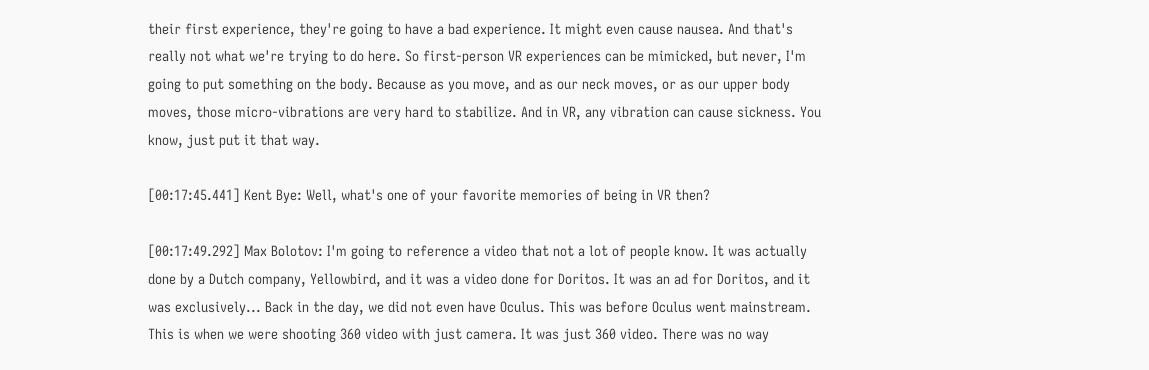their first experience, they're going to have a bad experience. It might even cause nausea. And that's really not what we're trying to do here. So first-person VR experiences can be mimicked, but never, I'm going to put something on the body. Because as you move, and as our neck moves, or as our upper body moves, those micro-vibrations are very hard to stabilize. And in VR, any vibration can cause sickness. You know, just put it that way.

[00:17:45.441] Kent Bye: Well, what's one of your favorite memories of being in VR then?

[00:17:49.292] Max Bolotov: I'm going to reference a video that not a lot of people know. It was actually done by a Dutch company, Yellowbird, and it was a video done for Doritos. It was an ad for Doritos, and it was exclusively... Back in the day, we did not even have Oculus. This was before Oculus went mainstream. This is when we were shooting 360 video with just camera. It was just 360 video. There was no way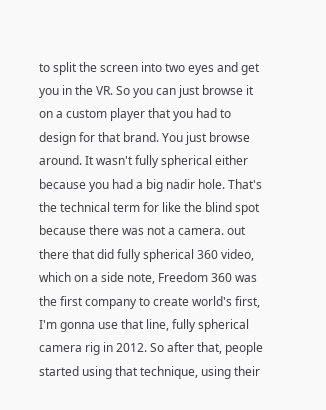to split the screen into two eyes and get you in the VR. So you can just browse it on a custom player that you had to design for that brand. You just browse around. It wasn't fully spherical either because you had a big nadir hole. That's the technical term for like the blind spot because there was not a camera. out there that did fully spherical 360 video, which on a side note, Freedom 360 was the first company to create world's first, I'm gonna use that line, fully spherical camera rig in 2012. So after that, people started using that technique, using their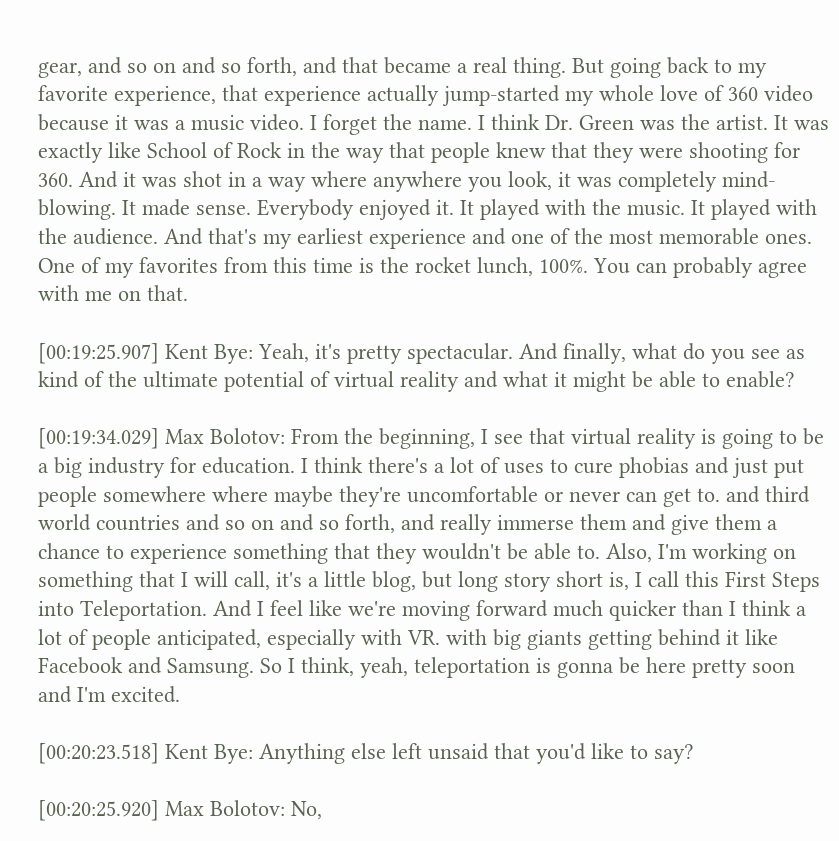gear, and so on and so forth, and that became a real thing. But going back to my favorite experience, that experience actually jump-started my whole love of 360 video because it was a music video. I forget the name. I think Dr. Green was the artist. It was exactly like School of Rock in the way that people knew that they were shooting for 360. And it was shot in a way where anywhere you look, it was completely mind-blowing. It made sense. Everybody enjoyed it. It played with the music. It played with the audience. And that's my earliest experience and one of the most memorable ones. One of my favorites from this time is the rocket lunch, 100%. You can probably agree with me on that.

[00:19:25.907] Kent Bye: Yeah, it's pretty spectacular. And finally, what do you see as kind of the ultimate potential of virtual reality and what it might be able to enable?

[00:19:34.029] Max Bolotov: From the beginning, I see that virtual reality is going to be a big industry for education. I think there's a lot of uses to cure phobias and just put people somewhere where maybe they're uncomfortable or never can get to. and third world countries and so on and so forth, and really immerse them and give them a chance to experience something that they wouldn't be able to. Also, I'm working on something that I will call, it's a little blog, but long story short is, I call this First Steps into Teleportation. And I feel like we're moving forward much quicker than I think a lot of people anticipated, especially with VR. with big giants getting behind it like Facebook and Samsung. So I think, yeah, teleportation is gonna be here pretty soon and I'm excited.

[00:20:23.518] Kent Bye: Anything else left unsaid that you'd like to say?

[00:20:25.920] Max Bolotov: No,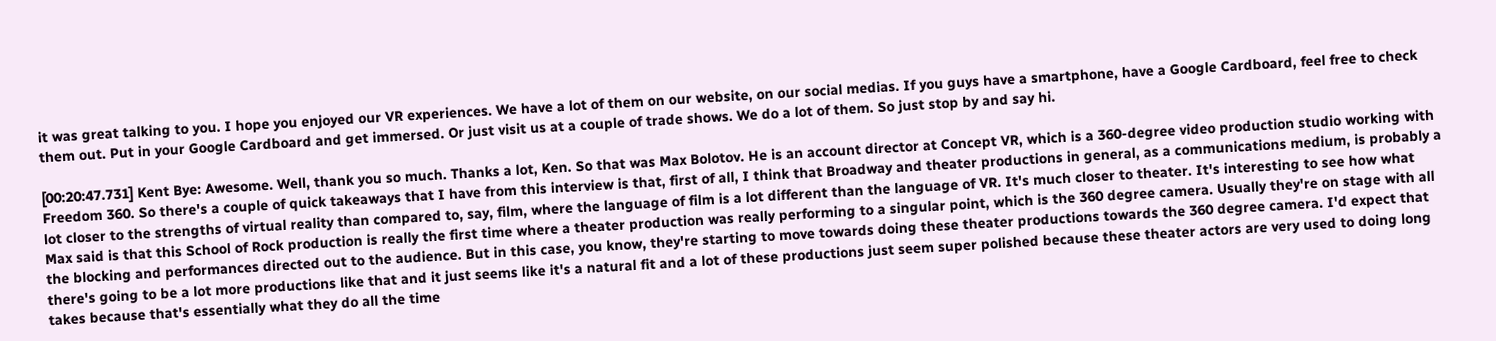it was great talking to you. I hope you enjoyed our VR experiences. We have a lot of them on our website, on our social medias. If you guys have a smartphone, have a Google Cardboard, feel free to check them out. Put in your Google Cardboard and get immersed. Or just visit us at a couple of trade shows. We do a lot of them. So just stop by and say hi.

[00:20:47.731] Kent Bye: Awesome. Well, thank you so much. Thanks a lot, Ken. So that was Max Bolotov. He is an account director at Concept VR, which is a 360-degree video production studio working with Freedom 360. So there's a couple of quick takeaways that I have from this interview is that, first of all, I think that Broadway and theater productions in general, as a communications medium, is probably a lot closer to the strengths of virtual reality than compared to, say, film, where the language of film is a lot different than the language of VR. It's much closer to theater. It's interesting to see how what Max said is that this School of Rock production is really the first time where a theater production was really performing to a singular point, which is the 360 degree camera. Usually they're on stage with all the blocking and performances directed out to the audience. But in this case, you know, they're starting to move towards doing these theater productions towards the 360 degree camera. I'd expect that there's going to be a lot more productions like that and it just seems like it's a natural fit and a lot of these productions just seem super polished because these theater actors are very used to doing long takes because that's essentially what they do all the time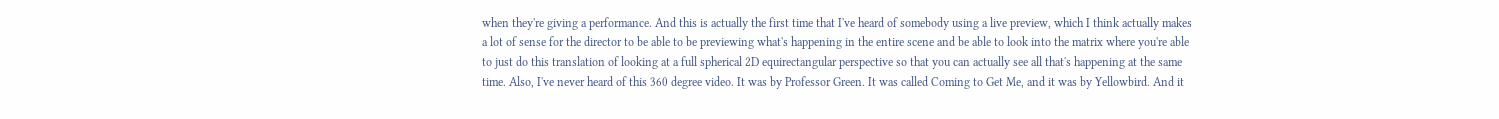when they're giving a performance. And this is actually the first time that I've heard of somebody using a live preview, which I think actually makes a lot of sense for the director to be able to be previewing what's happening in the entire scene and be able to look into the matrix where you're able to just do this translation of looking at a full spherical 2D equirectangular perspective so that you can actually see all that's happening at the same time. Also, I've never heard of this 360 degree video. It was by Professor Green. It was called Coming to Get Me, and it was by Yellowbird. And it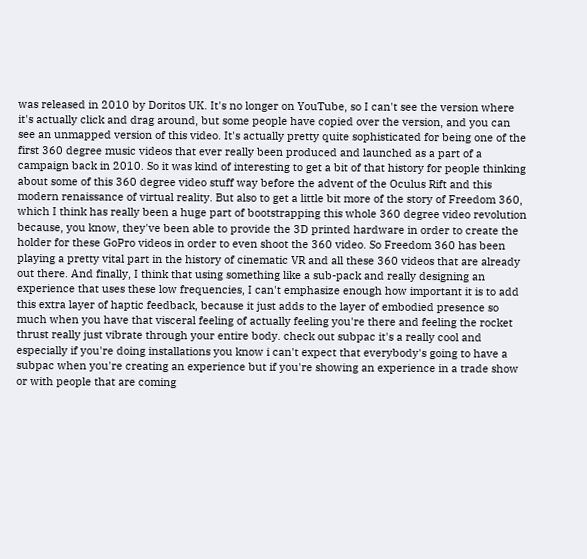was released in 2010 by Doritos UK. It's no longer on YouTube, so I can't see the version where it's actually click and drag around, but some people have copied over the version, and you can see an unmapped version of this video. It's actually pretty quite sophisticated for being one of the first 360 degree music videos that ever really been produced and launched as a part of a campaign back in 2010. So it was kind of interesting to get a bit of that history for people thinking about some of this 360 degree video stuff way before the advent of the Oculus Rift and this modern renaissance of virtual reality. But also to get a little bit more of the story of Freedom 360, which I think has really been a huge part of bootstrapping this whole 360 degree video revolution because, you know, they've been able to provide the 3D printed hardware in order to create the holder for these GoPro videos in order to even shoot the 360 video. So Freedom 360 has been playing a pretty vital part in the history of cinematic VR and all these 360 videos that are already out there. And finally, I think that using something like a sub-pack and really designing an experience that uses these low frequencies, I can't emphasize enough how important it is to add this extra layer of haptic feedback, because it just adds to the layer of embodied presence so much when you have that visceral feeling of actually feeling you're there and feeling the rocket thrust really just vibrate through your entire body. check out subpac it's a really cool and especially if you're doing installations you know i can't expect that everybody's going to have a subpac when you're creating an experience but if you're showing an experience in a trade show or with people that are coming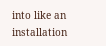into like an installation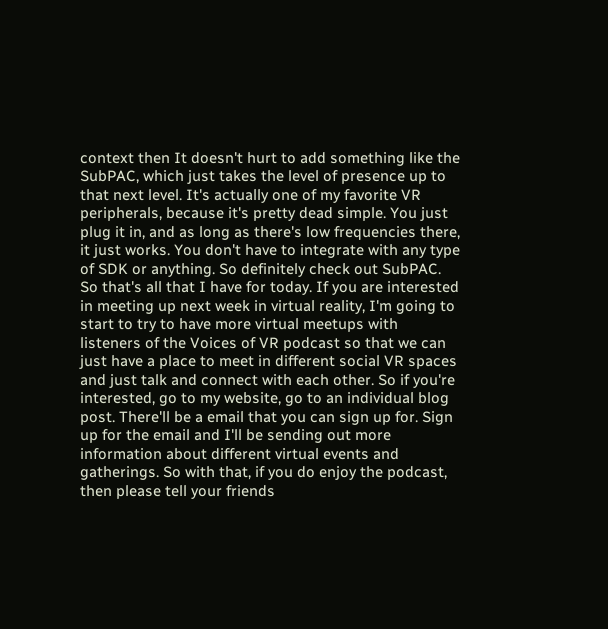context then It doesn't hurt to add something like the SubPAC, which just takes the level of presence up to that next level. It's actually one of my favorite VR peripherals, because it's pretty dead simple. You just plug it in, and as long as there's low frequencies there, it just works. You don't have to integrate with any type of SDK or anything. So definitely check out SubPAC. So that's all that I have for today. If you are interested in meeting up next week in virtual reality, I'm going to start to try to have more virtual meetups with listeners of the Voices of VR podcast so that we can just have a place to meet in different social VR spaces and just talk and connect with each other. So if you're interested, go to my website, go to an individual blog post. There'll be a email that you can sign up for. Sign up for the email and I'll be sending out more information about different virtual events and gatherings. So with that, if you do enjoy the podcast, then please tell your friends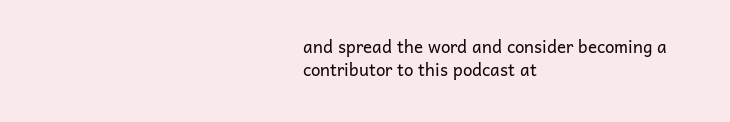and spread the word and consider becoming a contributor to this podcast at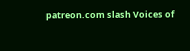patreon.com slash Voices of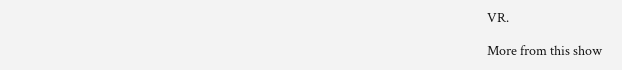VR.

More from this show